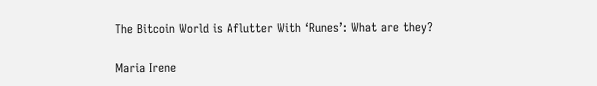The Bitcoin World is Aflutter With ‘Runes’: What are they?

Maria Irene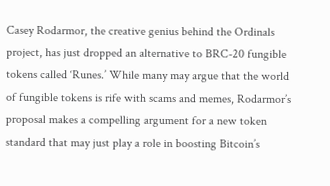Casey Rodarmor, the creative genius behind the Ordinals project, has just dropped an alternative to BRC-20 fungible tokens called ‘Runes.’ While many may argue that the world of fungible tokens is rife with scams and memes, Rodarmor’s proposal makes a compelling argument for a new token standard that may just play a role in boosting Bitcoin’s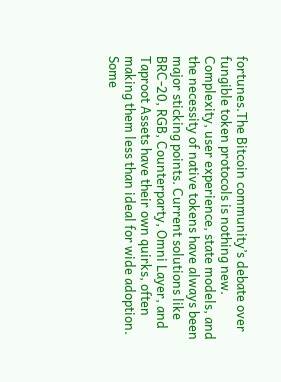fortunes.The Bitcoin community’s debate over fungible token protocols is nothing new. Complexity, user experience, state models, and the necessity of native tokens have always been major sticking points. Current solutions like BRC-20, RGB, Counterparty, Omni Layer, and Taproot Assets have their own quirks, often making them less than ideal for wide adoption. Some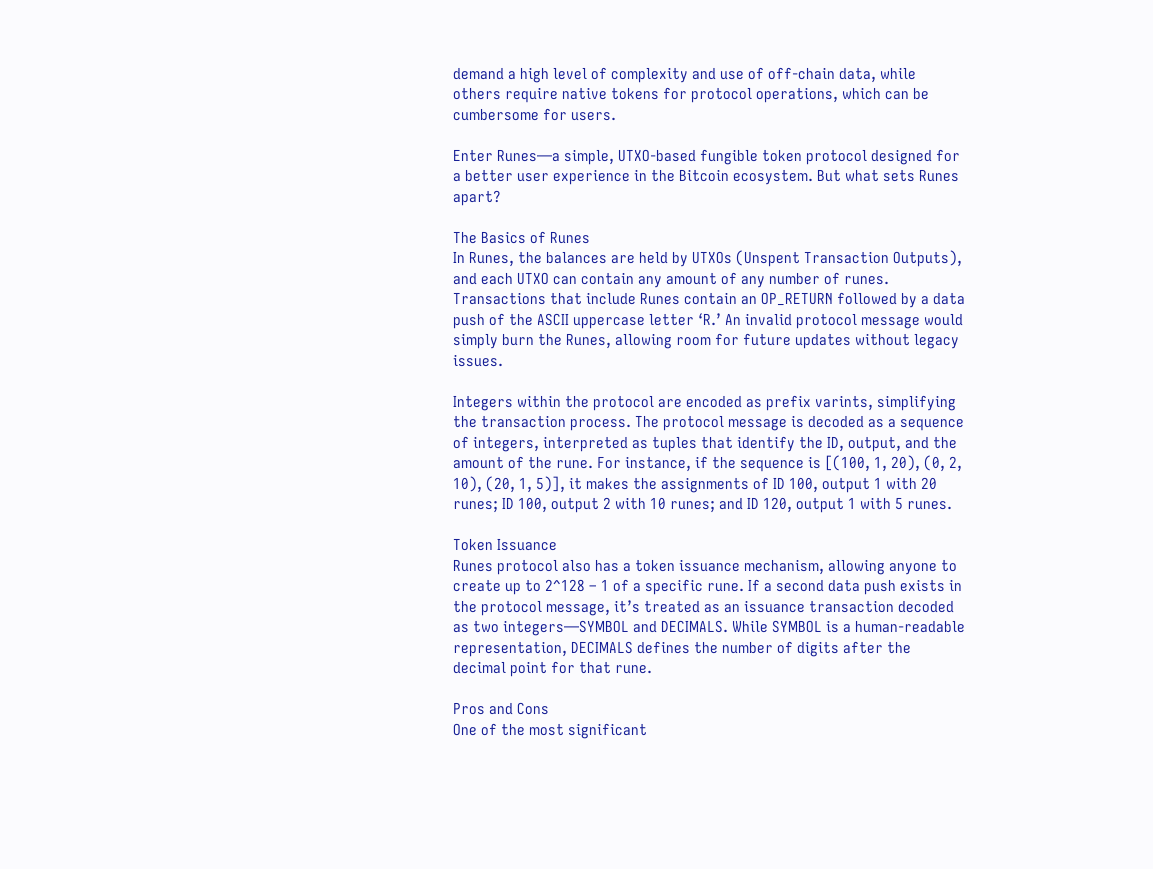demand a high level of complexity and use of off-chain data, while others require native tokens for protocol operations, which can be cumbersome for users.

Enter Runes—a simple, UTXO-based fungible token protocol designed for a better user experience in the Bitcoin ecosystem. But what sets Runes apart?

The Basics of Runes
In Runes, the balances are held by UTXOs (Unspent Transaction Outputs), and each UTXO can contain any amount of any number of runes. Transactions that include Runes contain an OP_RETURN followed by a data push of the ASCII uppercase letter ‘R.’ An invalid protocol message would simply burn the Runes, allowing room for future updates without legacy issues.

Integers within the protocol are encoded as prefix varints, simplifying the transaction process. The protocol message is decoded as a sequence of integers, interpreted as tuples that identify the ID, output, and the amount of the rune. For instance, if the sequence is [(100, 1, 20), (0, 2, 10), (20, 1, 5)], it makes the assignments of ID 100, output 1 with 20 runes; ID 100, output 2 with 10 runes; and ID 120, output 1 with 5 runes.

Token Issuance
Runes protocol also has a token issuance mechanism, allowing anyone to create up to 2^128 – 1 of a specific rune. If a second data push exists in the protocol message, it’s treated as an issuance transaction decoded as two integers—SYMBOL and DECIMALS. While SYMBOL is a human-readable representation, DECIMALS defines the number of digits after the decimal point for that rune.

Pros and Cons
One of the most significant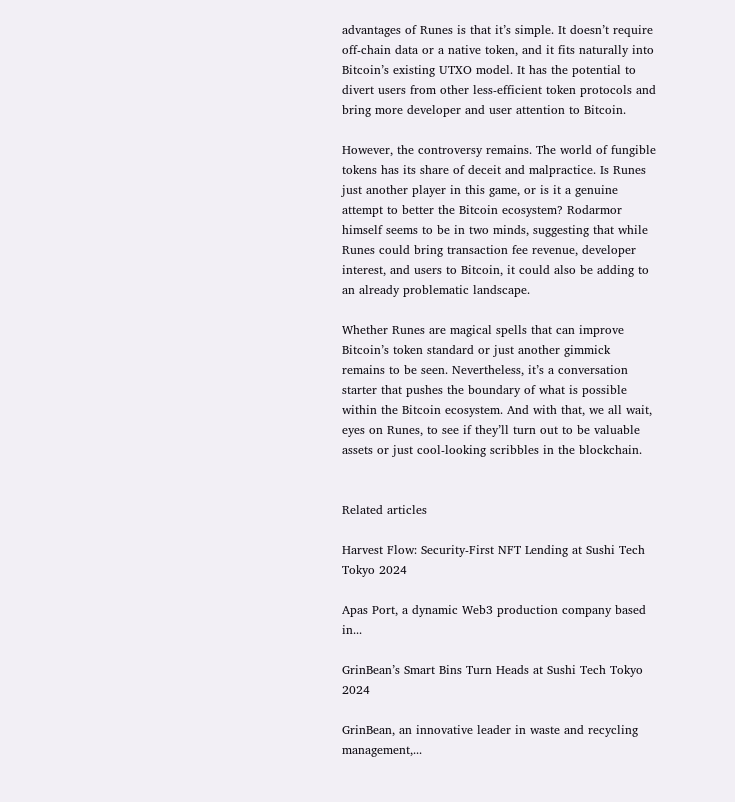advantages of Runes is that it’s simple. It doesn’t require off-chain data or a native token, and it fits naturally into Bitcoin’s existing UTXO model. It has the potential to divert users from other less-efficient token protocols and bring more developer and user attention to Bitcoin.

However, the controversy remains. The world of fungible tokens has its share of deceit and malpractice. Is Runes just another player in this game, or is it a genuine attempt to better the Bitcoin ecosystem? Rodarmor himself seems to be in two minds, suggesting that while Runes could bring transaction fee revenue, developer interest, and users to Bitcoin, it could also be adding to an already problematic landscape.

Whether Runes are magical spells that can improve Bitcoin’s token standard or just another gimmick remains to be seen. Nevertheless, it’s a conversation starter that pushes the boundary of what is possible within the Bitcoin ecosystem. And with that, we all wait, eyes on Runes, to see if they’ll turn out to be valuable assets or just cool-looking scribbles in the blockchain.


Related articles

Harvest Flow: Security-First NFT Lending at Sushi Tech Tokyo 2024

Apas Port, a dynamic Web3 production company based in...

GrinBean’s Smart Bins Turn Heads at Sushi Tech Tokyo 2024

GrinBean, an innovative leader in waste and recycling management,...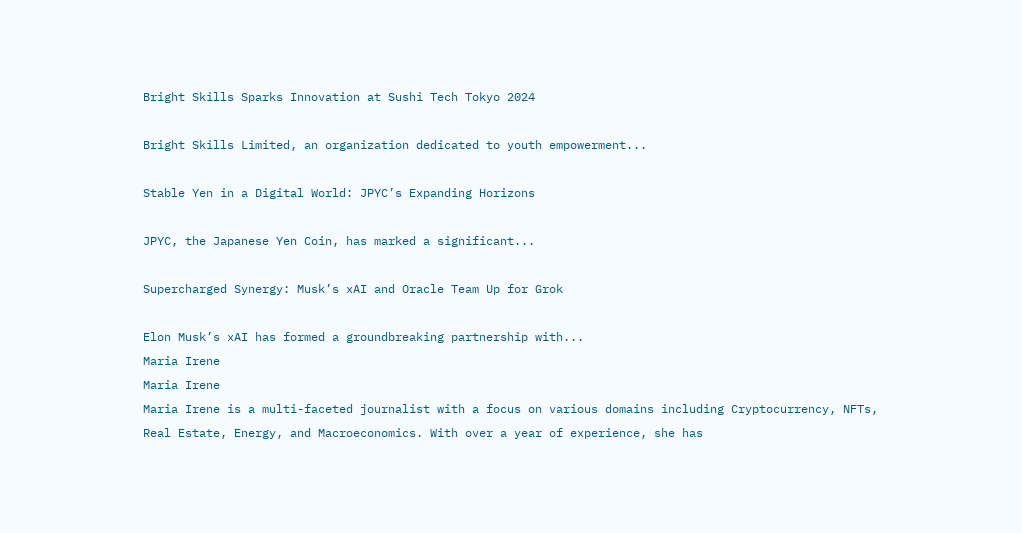Bright Skills Sparks Innovation at Sushi Tech Tokyo 2024

Bright Skills Limited, an organization dedicated to youth empowerment...

Stable Yen in a Digital World: JPYC’s Expanding Horizons

JPYC, the Japanese Yen Coin, has marked a significant...

Supercharged Synergy: Musk’s xAI and Oracle Team Up for Grok

Elon Musk’s xAI has formed a groundbreaking partnership with...
Maria Irene
Maria Irene
Maria Irene is a multi-faceted journalist with a focus on various domains including Cryptocurrency, NFTs, Real Estate, Energy, and Macroeconomics. With over a year of experience, she has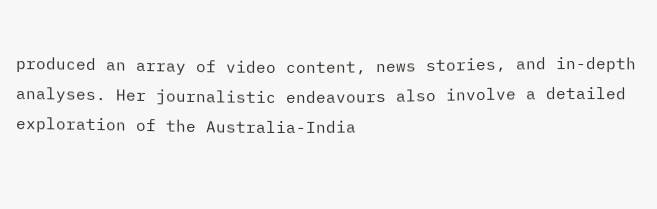produced an array of video content, news stories, and in-depth analyses. Her journalistic endeavours also involve a detailed exploration of the Australia-India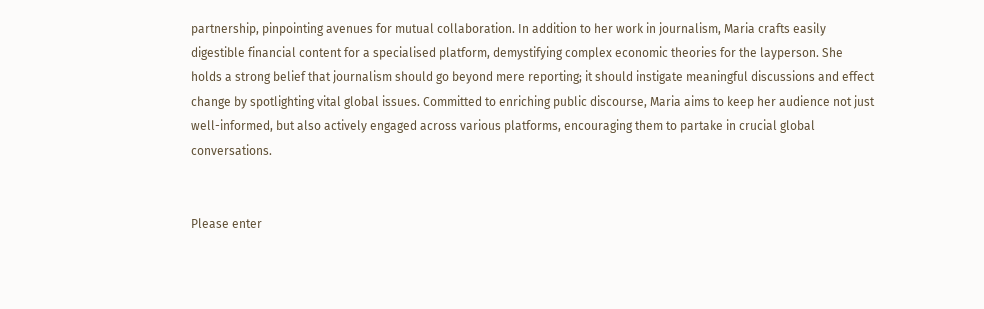partnership, pinpointing avenues for mutual collaboration. In addition to her work in journalism, Maria crafts easily digestible financial content for a specialised platform, demystifying complex economic theories for the layperson. She holds a strong belief that journalism should go beyond mere reporting; it should instigate meaningful discussions and effect change by spotlighting vital global issues. Committed to enriching public discourse, Maria aims to keep her audience not just well-informed, but also actively engaged across various platforms, encouraging them to partake in crucial global conversations.


Please enter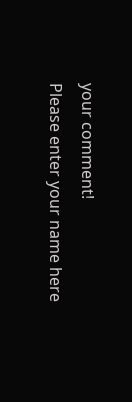your comment!
Please enter your name here